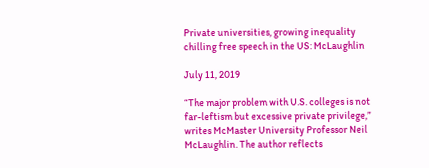Private universities, growing inequality chilling free speech in the US: McLaughlin

July 11, 2019

“The major problem with U.S. colleges is not far-leftism but excessive private privilege,” writes McMaster University Professor Neil McLaughlin. The author reflects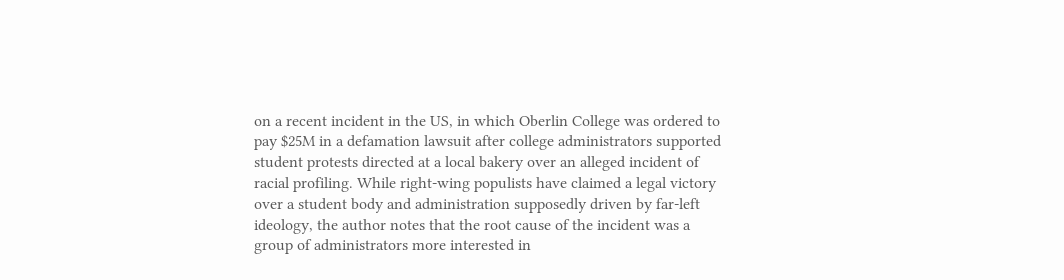on a recent incident in the US, in which Oberlin College was ordered to pay $25M in a defamation lawsuit after college administrators supported student protests directed at a local bakery over an alleged incident of racial profiling. While right-wing populists have claimed a legal victory over a student body and administration supposedly driven by far-left ideology, the author notes that the root cause of the incident was a group of administrators more interested in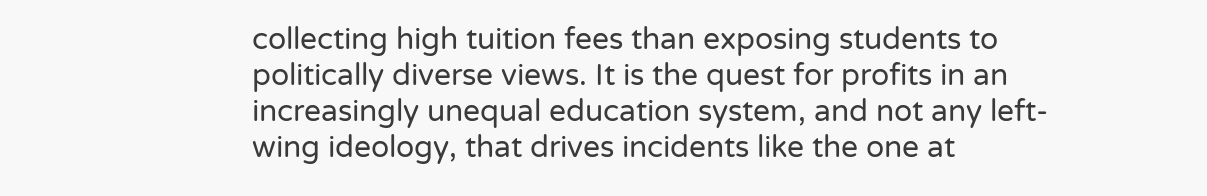collecting high tuition fees than exposing students to politically diverse views. It is the quest for profits in an increasingly unequal education system, and not any left-wing ideology, that drives incidents like the one at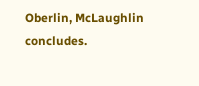Oberlin, McLaughlin concludes.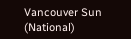Vancouver Sun (National)